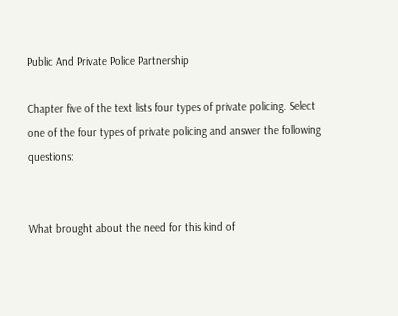Public And Private Police Partnership

Chapter five of the text lists four types of private policing. Select one of the four types of private policing and answer the following questions:


What brought about the need for this kind of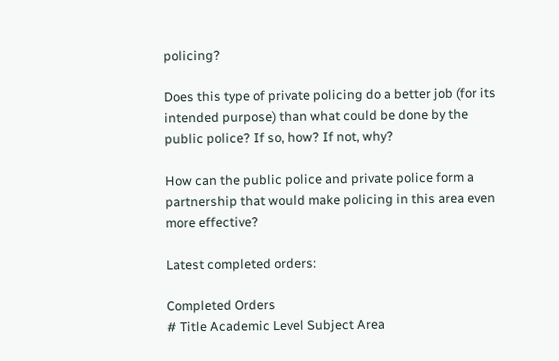policing?

Does this type of private policing do a better job (for its intended purpose) than what could be done by the public police? If so, how? If not, why?

How can the public police and private police form a partnership that would make policing in this area even more effective?

Latest completed orders:

Completed Orders
# Title Academic Level Subject Area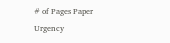# of Pages Paper Urgency